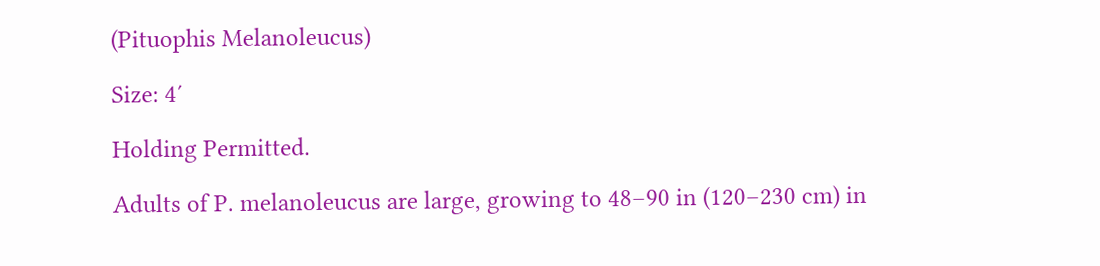(Pituophis Melanoleucus)

Size: 4′

Holding Permitted.

Adults of P. melanoleucus are large, growing to 48–90 in (120–230 cm) in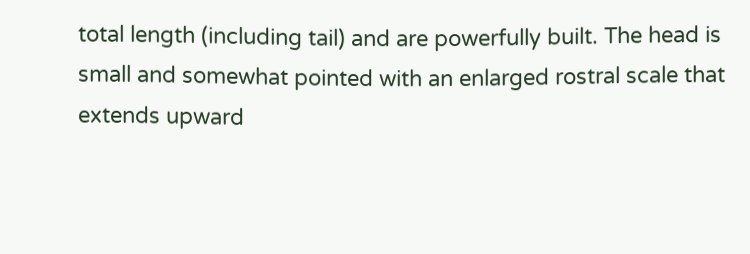total length (including tail) and are powerfully built. The head is small and somewhat pointed with an enlarged rostral scale that extends upward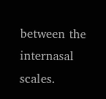between the internasal scales.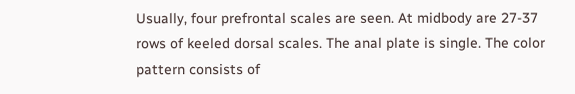Usually, four prefrontal scales are seen. At midbody are 27-37 rows of keeled dorsal scales. The anal plate is single. The color pattern consists of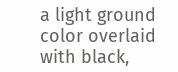a light ground color overlaid with black,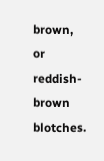brown, or reddish-brown blotches.